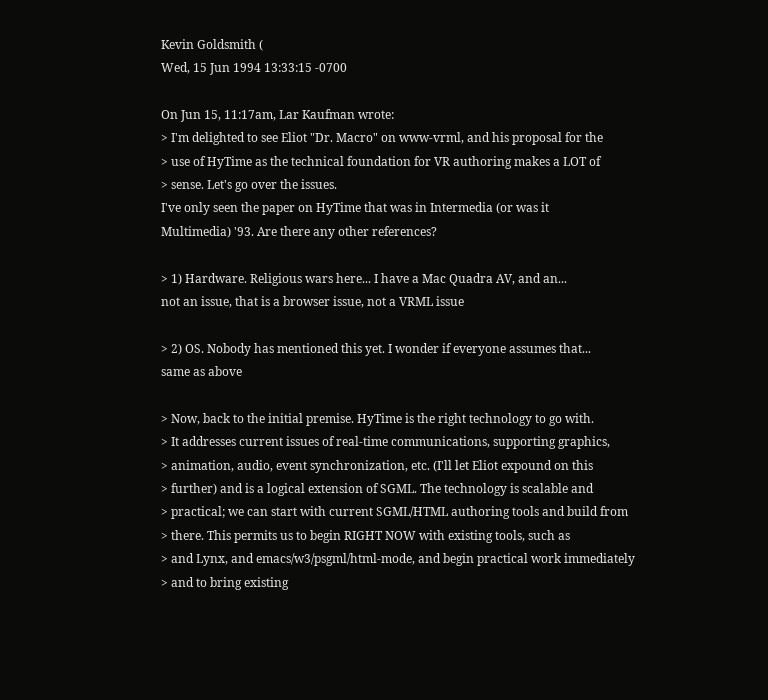Kevin Goldsmith (
Wed, 15 Jun 1994 13:33:15 -0700

On Jun 15, 11:17am, Lar Kaufman wrote:
> I'm delighted to see Eliot "Dr. Macro" on www-vrml, and his proposal for the
> use of HyTime as the technical foundation for VR authoring makes a LOT of
> sense. Let's go over the issues.
I've only seen the paper on HyTime that was in Intermedia (or was it
Multimedia) '93. Are there any other references?

> 1) Hardware. Religious wars here... I have a Mac Quadra AV, and an...
not an issue, that is a browser issue, not a VRML issue

> 2) OS. Nobody has mentioned this yet. I wonder if everyone assumes that...
same as above

> Now, back to the initial premise. HyTime is the right technology to go with.
> It addresses current issues of real-time communications, supporting graphics,
> animation, audio, event synchronization, etc. (I'll let Eliot expound on this
> further) and is a logical extension of SGML. The technology is scalable and
> practical; we can start with current SGML/HTML authoring tools and build from
> there. This permits us to begin RIGHT NOW with existing tools, such as
> and Lynx, and emacs/w3/psgml/html-mode, and begin practical work immediately
> and to bring existing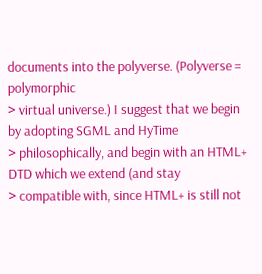documents into the polyverse. (Polyverse = polymorphic
> virtual universe.) I suggest that we begin by adopting SGML and HyTime
> philosophically, and begin with an HTML+ DTD which we extend (and stay
> compatible with, since HTML+ is still not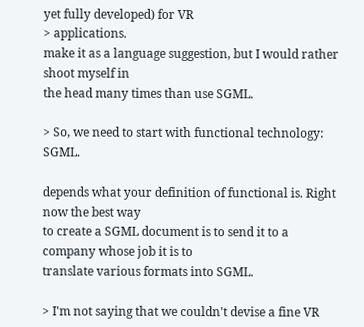yet fully developed) for VR
> applications.
make it as a language suggestion, but I would rather shoot myself in
the head many times than use SGML.

> So, we need to start with functional technology: SGML.

depends what your definition of functional is. Right now the best way
to create a SGML document is to send it to a company whose job it is to
translate various formats into SGML.

> I'm not saying that we couldn't devise a fine VR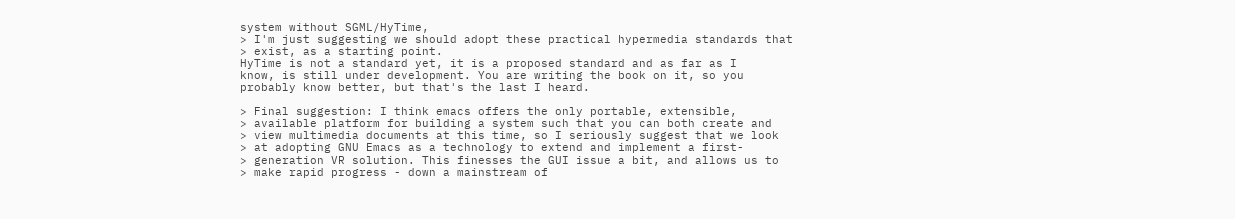system without SGML/HyTime,
> I'm just suggesting we should adopt these practical hypermedia standards that
> exist, as a starting point.
HyTime is not a standard yet, it is a proposed standard and as far as I
know, is still under development. You are writing the book on it, so you
probably know better, but that's the last I heard.

> Final suggestion: I think emacs offers the only portable, extensible,
> available platform for building a system such that you can both create and
> view multimedia documents at this time, so I seriously suggest that we look
> at adopting GNU Emacs as a technology to extend and implement a first-
> generation VR solution. This finesses the GUI issue a bit, and allows us to
> make rapid progress - down a mainstream of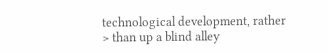technological development, rather
> than up a blind alley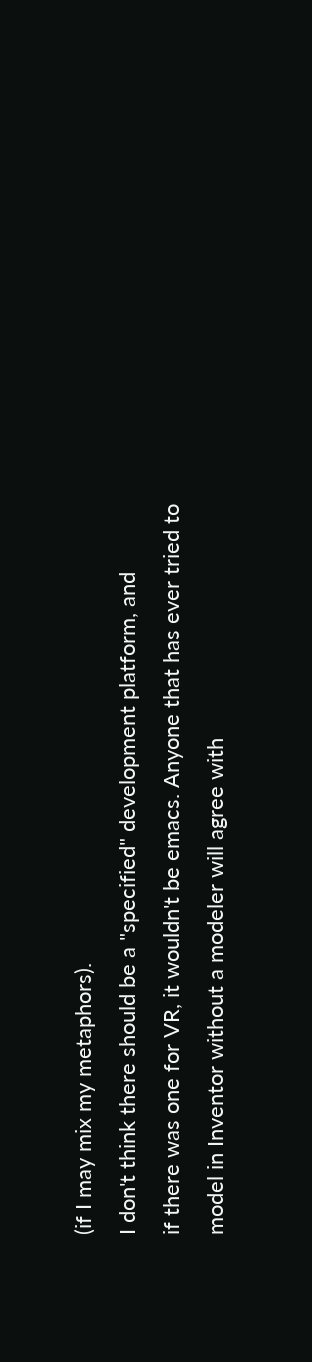(if I may mix my metaphors).
I don't think there should be a "specified" development platform, and
if there was one for VR, it wouldn't be emacs. Anyone that has ever tried to
model in Inventor without a modeler will agree with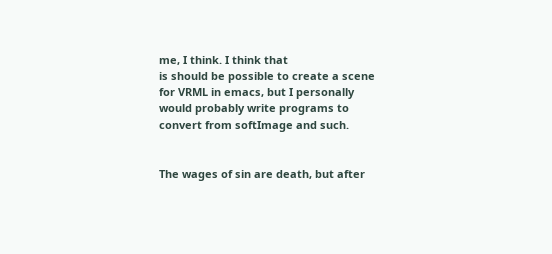me, I think. I think that
is should be possible to create a scene for VRML in emacs, but I personally
would probably write programs to convert from softImage and such.


The wages of sin are death, but after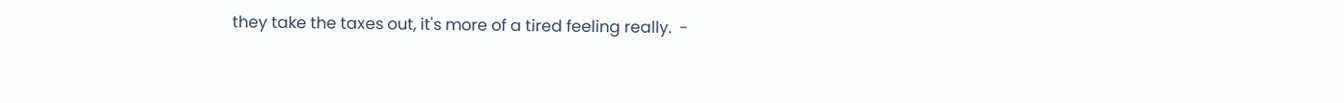they take the taxes out, it's more of a tired feeling really.  -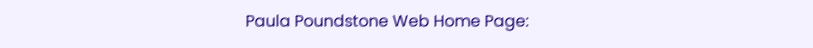Paula Poundstone Web Home Page: